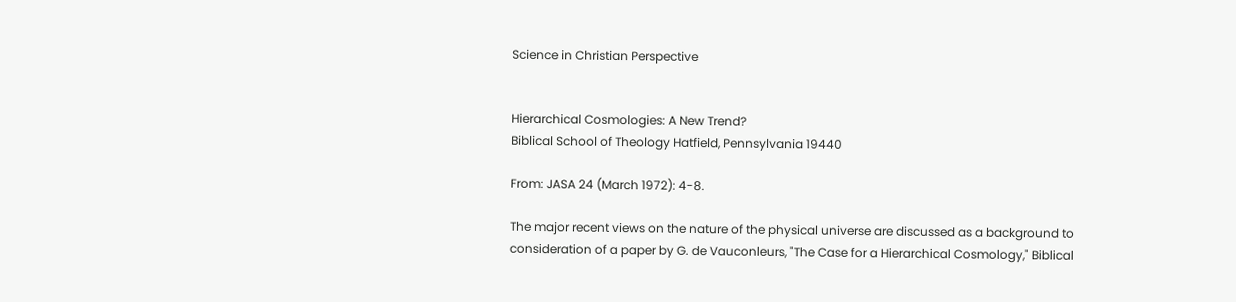Science in Christian Perspective


Hierarchical Cosmologies: A New Trend?
Biblical School of Theology Hatfield, Pennsylvania 19440

From: JASA 24 (March 1972): 4-8.

The major recent views on the nature of the physical universe are discussed as a background to consideration of a paper by G. de Vauconleurs, "The Case for a Hierarchical Cosmology," Biblical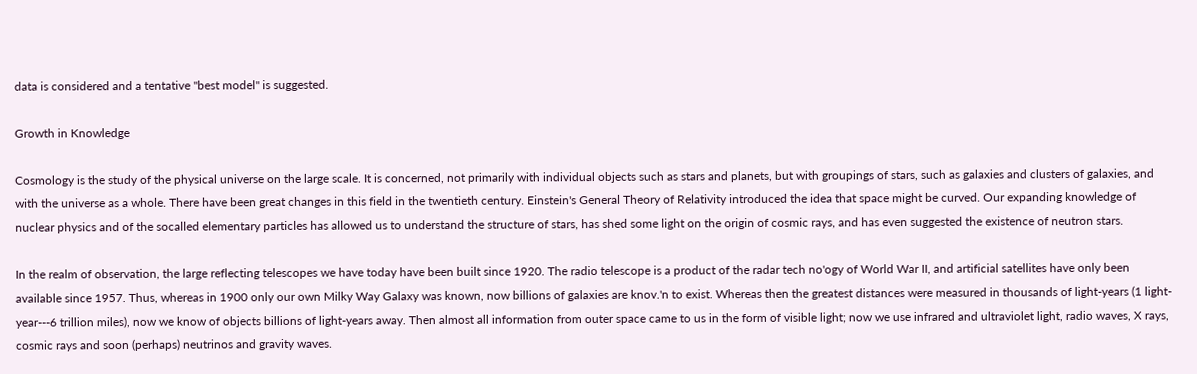data is considered and a tentative "best model" is suggested.

Growth in Knowledge

Cosmology is the study of the physical universe on the large scale. It is concerned, not primarily with individual objects such as stars and planets, but with groupings of stars, such as galaxies and clusters of galaxies, and with the universe as a whole. There have been great changes in this field in the twentieth century. Einstein's General Theory of Relativity introduced the idea that space might be curved. Our expanding knowledge of nuclear physics and of the socalled elementary particles has allowed us to understand the structure of stars, has shed some light on the origin of cosmic rays, and has even suggested the existence of neutron stars.

In the realm of observation, the large reflecting telescopes we have today have been built since 1920. The radio telescope is a product of the radar tech no'ogy of World War II, and artificial satellites have only been available since 1957. Thus, whereas in 1900 only our own Milky Way Galaxy was known, now billions of galaxies are knov.'n to exist. Whereas then the greatest distances were measured in thousands of light-years (1 light-year---6 trillion miles), now we know of objects billions of light-years away. Then almost all information from outer space came to us in the form of visible light; now we use infrared and ultraviolet light, radio waves, X rays, cosmic rays and soon (perhaps) neutrinos and gravity waves.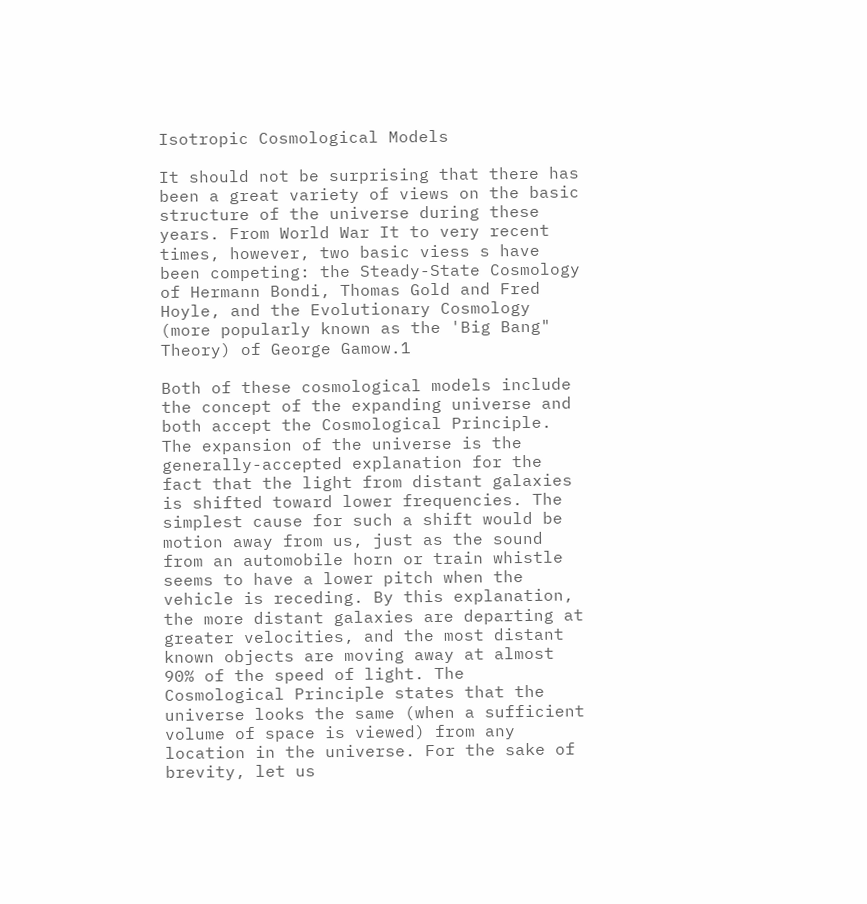Isotropic Cosmological Models

It should not be surprising that there has been a great variety of views on the basic structure of the universe during these years. From World War It to very recent times, however, two basic viess s have been competing: the Steady-State Cosmology of Hermann Bondi, Thomas Gold and Fred Hoyle, and the Evolutionary Cosmology (more popularly known as the 'Big Bang" Theory) of George Gamow.1

Both of these cosmological models include the concept of the expanding universe and both accept the Cosmological Principle. The expansion of the universe is the generally-accepted explanation for the fact that the light from distant galaxies is shifted toward lower frequencies. The simplest cause for such a shift would be motion away from us, just as the sound from an automobile horn or train whistle seems to have a lower pitch when the vehicle is receding. By this explanation, the more distant galaxies are departing at greater velocities, and the most distant known objects are moving away at almost 90% of the speed of light. The Cosmological Principle states that the universe looks the same (when a sufficient volume of space is viewed) from any location in the universe. For the sake of brevity, let us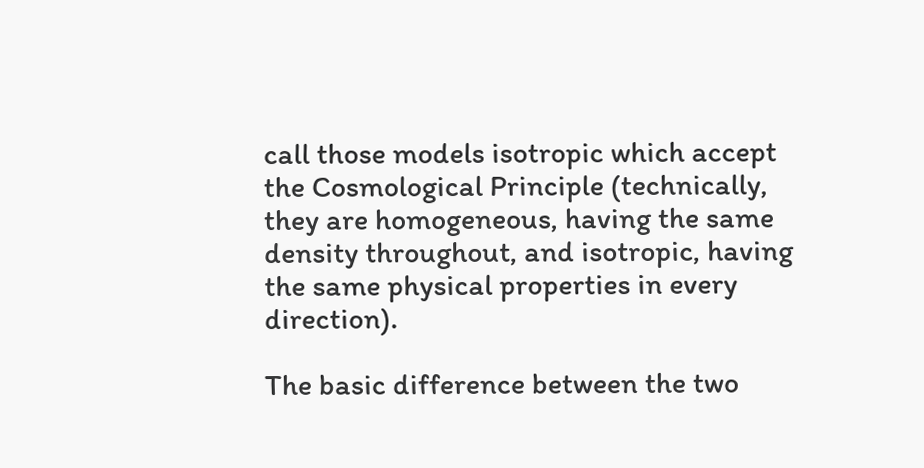call those models isotropic which accept the Cosmological Principle (technically, they are homogeneous, having the same density throughout, and isotropic, having the same physical properties in every direction).

The basic difference between the two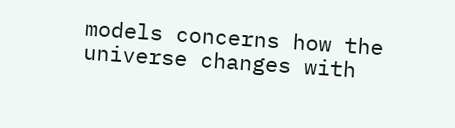models concerns how the universe changes with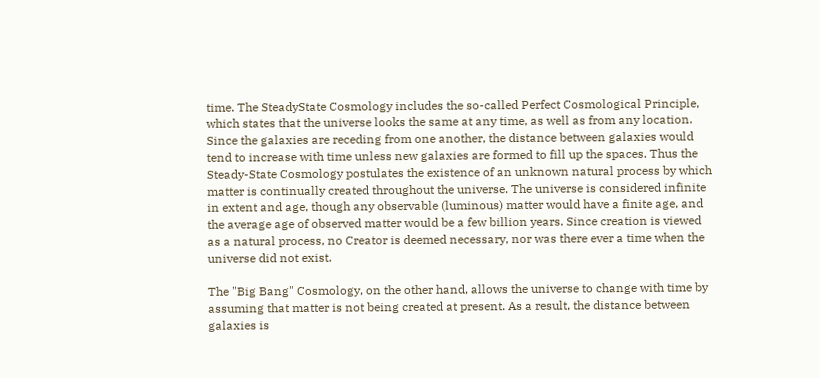time. The SteadyState Cosmology includes the so-called Perfect Cosmological Principle, which states that the universe looks the same at any time, as well as from any location. Since the galaxies are receding from one another, the distance between galaxies would tend to increase with time unless new galaxies are formed to fill up the spaces. Thus the Steady-State Cosmology postulates the existence of an unknown natural process by which matter is continually created throughout the universe. The universe is considered infinite in extent and age, though any observable (luminous) matter would have a finite age, and the average age of observed matter would be a few billion years. Since creation is viewed as a natural process, no Creator is deemed necessary, nor was there ever a time when the universe did not exist.

The "Big Bang" Cosmology, on the other hand, allows the universe to change with time by assuming that matter is not being created at present. As a result, the distance between galaxies is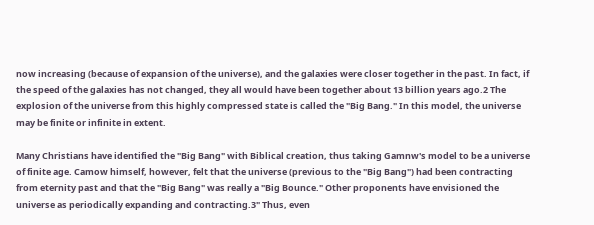now increasing (because of expansion of the universe), and the galaxies were closer together in the past. In fact, if the speed of the galaxies has not changed, they all would have been together about 13 billion years ago.2 The explosion of the universe from this highly compressed state is called the "Big Bang." In this model, the universe may be finite or infinite in extent.

Many Christians have identified the "Big Bang" with Biblical creation, thus taking Gamnw's model to be a universe of finite age. Camow himself, however, felt that the universe (previous to the "Big Bang") had been contracting from eternity past and that the "Big Bang" was really a "Big Bounce." Other proponents have envisioned the universe as periodically expanding and contracting.3" Thus, even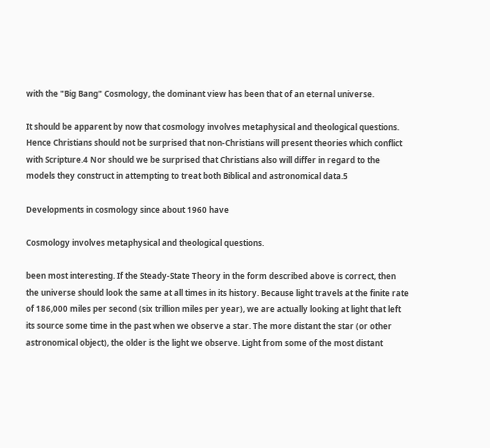with the "Big Bang" Cosmology, the dominant view has been that of an eternal universe.

It should be apparent by now that cosmology involves metaphysical and theological questions. Hence Christians should not be surprised that non-Christians will present theories which conflict with Scripture.4 Nor should we be surprised that Christians also will differ in regard to the models they construct in attempting to treat both Biblical and astronomical data.5

Developments in cosmology since about 1960 have

Cosmology involves metaphysical and theological questions.

been most interesting. If the Steady-State Theory in the form described above is correct, then the universe should look the same at all times in its history. Because light travels at the finite rate of 186,000 miles per second (six trillion miles per year), we are actually looking at light that left its source some time in the past when we observe a star. The more distant the star (or other astronomical object), the older is the light we observe. Light from some of the most distant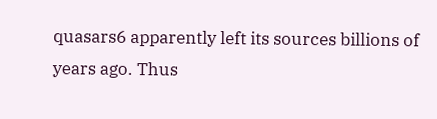quasars6 apparently left its sources billions of years ago. Thus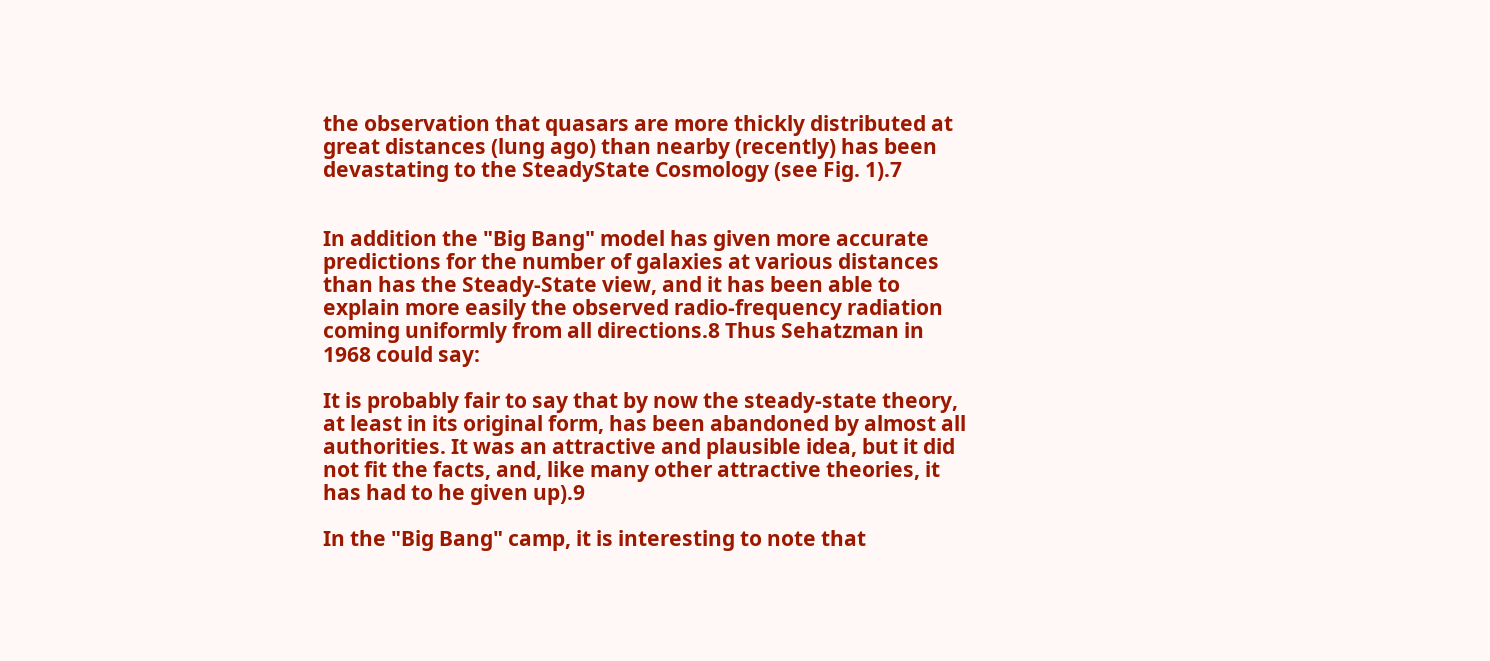the observation that quasars are more thickly distributed at great distances (lung ago) than nearby (recently) has been devastating to the SteadyState Cosmology (see Fig. 1).7


In addition the "Big Bang" model has given more accurate predictions for the number of galaxies at various distances than has the Steady-State view, and it has been able to explain more easily the observed radio-frequency radiation coming uniformly from all directions.8 Thus Sehatzman in 1968 could say:

It is probably fair to say that by now the steady-state theory, at least in its original form, has been abandoned by almost all authorities. It was an attractive and plausible idea, but it did not fit the facts, and, like many other attractive theories, it has had to he given up).9

In the "Big Bang" camp, it is interesting to note that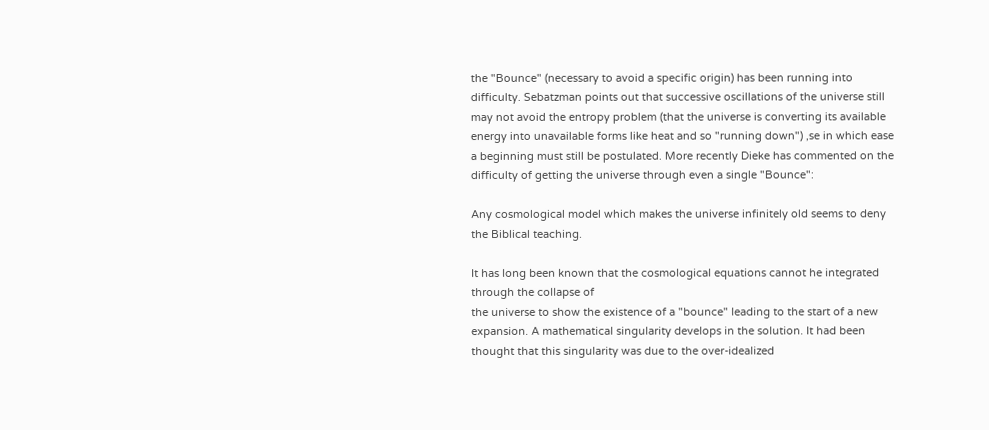the "Bounce" (necessary to avoid a specific origin) has been running into difficulty. Sebatzman points out that successive oscillations of the universe still may not avoid the entropy problem (that the universe is converting its available energy into unavailable forms like heat and so "running down") ,se in which ease a beginning must still be postulated. More recently Dieke has commented on the difficulty of getting the universe through even a single "Bounce":

Any cosmological model which makes the universe infinitely old seems to deny the Biblical teaching.

It has long been known that the cosmological equations cannot he integrated through the collapse of
the universe to show the existence of a "bounce" leading to the start of a new expansion. A mathematical singularity develops in the solution. It had been thought that this singularity was due to the over-idealized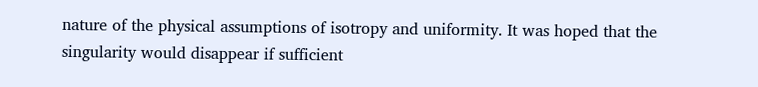nature of the physical assumptions of isotropy and uniformity. It was hoped that the singularity would disappear if sufficient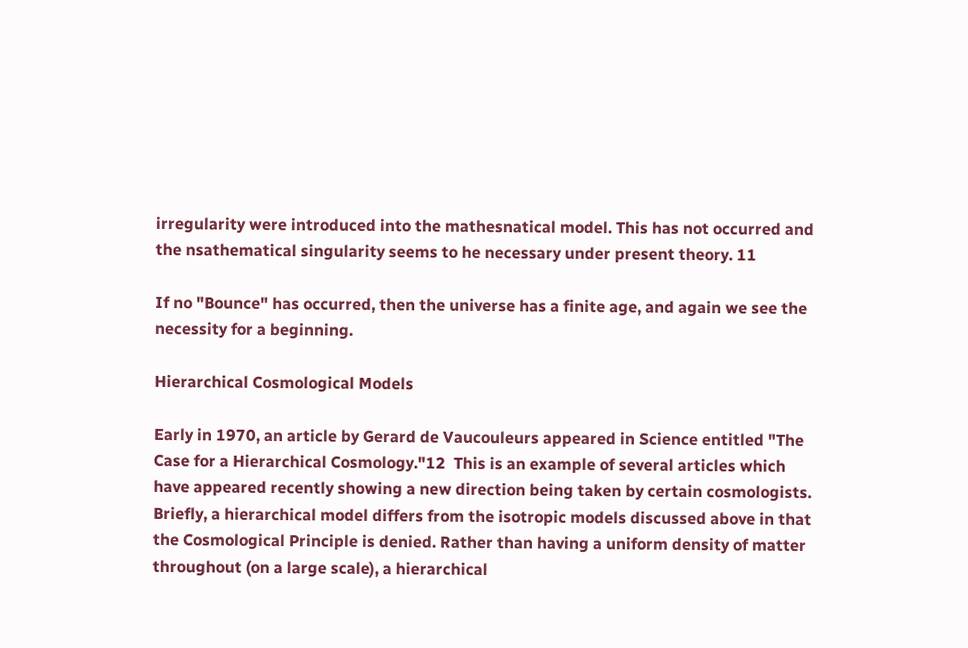irregularity were introduced into the mathesnatical model. This has not occurred and the nsathematical singularity seems to he necessary under present theory. 11

If no "Bounce" has occurred, then the universe has a finite age, and again we see the necessity for a beginning.

Hierarchical Cosmological Models

Early in 1970, an article by Gerard de Vaucouleurs appeared in Science entitled "The Case for a Hierarchical Cosmology."12  This is an example of several articles which have appeared recently showing a new direction being taken by certain cosmologists. Briefly, a hierarchical model differs from the isotropic models discussed above in that the Cosmological Principle is denied. Rather than having a uniform density of matter throughout (on a large scale), a hierarchical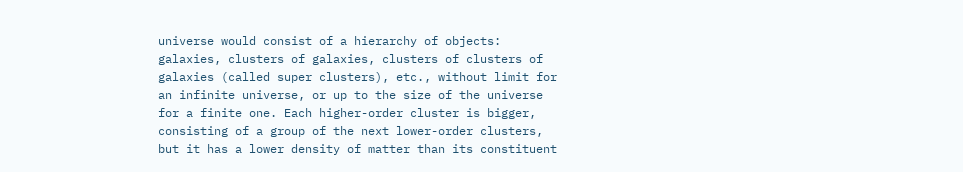universe would consist of a hierarchy of objects: galaxies, clusters of galaxies, clusters of clusters of galaxies (called super clusters), etc., without limit for an infinite universe, or up to the size of the universe for a finite one. Each higher-order cluster is bigger, consisting of a group of the next lower-order clusters, but it has a lower density of matter than its constituent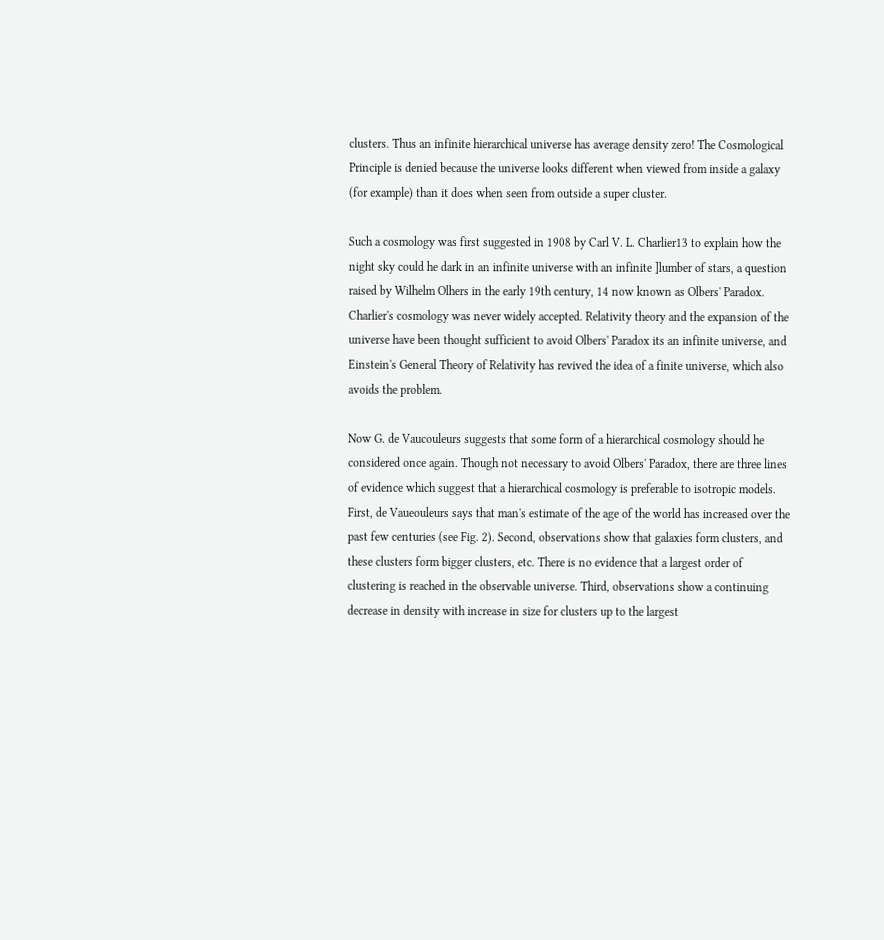clusters. Thus an infinite hierarchical universe has average density zero! The Cosmological Principle is denied because the universe looks different when viewed from inside a galaxy (for example) than it does when seen from outside a super cluster.

Such a cosmology was first suggested in 1908 by Carl V. L. Charlier13 to explain how the night sky could he dark in an infinite universe with an infinite ]lumber of stars, a question raised by Wilhelm Olhers in the early 19th century, 14 now known as Olbers' Paradox. Charlier's cosmology was never widely accepted. Relativity theory and the expansion of the universe have been thought sufficient to avoid Olbers' Paradox its an infinite universe, and Einstein's General Theory of Relativity has revived the idea of a finite universe, which also avoids the problem.

Now G. de Vaucouleurs suggests that some form of a hierarchical cosmology should he considered once again. Though not necessary to avoid Olbers' Paradox, there are three lines of evidence which suggest that a hierarchical cosmology is preferable to isotropic models. First, de Vaueouleurs says that man's estimate of the age of the world has increased over the past few centuries (see Fig. 2). Second, observations show that galaxies form clusters, and these clusters form bigger clusters, etc. There is no evidence that a largest order of clustering is reached in the observable universe. Third, observations show a continuing decrease in density with increase in size for clusters up to the largest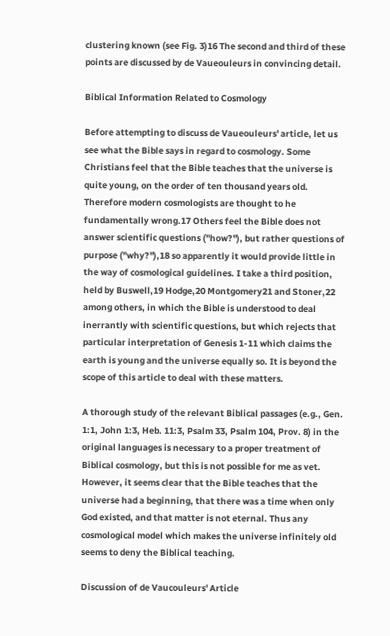clustering known (see Fig. 3)16 The second and third of these points are discussed by de Vaueouleurs in convincing detail.

Biblical Information Related to Cosmology

Before attempting to discuss de Vaueouleurs' article, let us see what the Bible says in regard to cosmology. Some Christians feel that the Bible teaches that the universe is quite young, on the order of ten thousand years old. Therefore modern cosmologists are thought to he fundamentally wrong.17 Others feel the Bible does not answer scientific questions ("how?"), but rather questions of purpose ("why?"),18 so apparently it would provide little in the way of cosmological guidelines. I take a third position, held by Buswell,19 Hodge,20 Montgomery21 and Stoner,22 among others, in which the Bible is understood to deal inerrantly with scientific questions, but which rejects that particular interpretation of Genesis 1-11 which claims the earth is young and the universe equally so. It is beyond the scope of this article to deal with these matters.

A thorough study of the relevant Biblical passages (e.g., Gen. 1:1, John 1:3, Heb. 11:3, Psalm 33, Psalm 104, Prov. 8) in the original languages is necessary to a proper treatment of Biblical cosmology, but this is not possible for me as vet. However, it seems clear that the Bible teaches that the universe had a beginning, that there was a time when only God existed, and that matter is not eternal. Thus any cosmological model which makes the universe infinitely old seems to deny the Biblical teaching.

Discussion of de Vaucouleurs' Article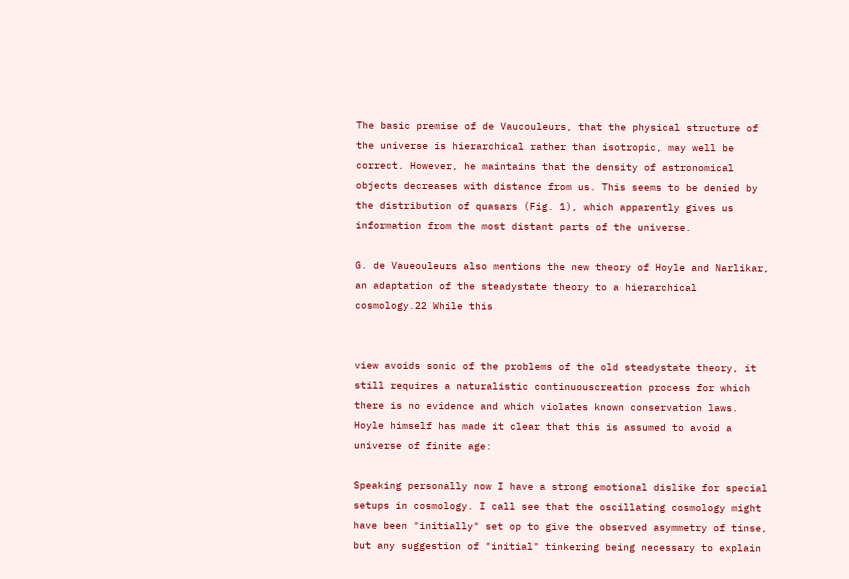The basic premise of de Vaucouleurs, that the physical structure of the universe is hierarchical rather than isotropic, may well be correct. However, he maintains that the density of astronomical objects decreases with distance from us. This seems to be denied by the distribution of quasars (Fig. 1), which apparently gives us information from the most distant parts of the universe.

G. de Vaueouleurs also mentions the new theory of Hoyle and Narlikar, an adaptation of the steadystate theory to a hierarchical cosmology.22 While this


view avoids sonic of the problems of the old steadystate theory, it still requires a naturalistic continuouscreation process for which there is no evidence and which violates known conservation laws. Hoyle himself has made it clear that this is assumed to avoid a universe of finite age:

Speaking personally now I have a strong emotional dislike for special setups in cosmology. I call see that the oscillating cosmology might have been "initially" set op to give the observed asymmetry of tinse, but any suggestion of "initial" tinkering being necessary to explain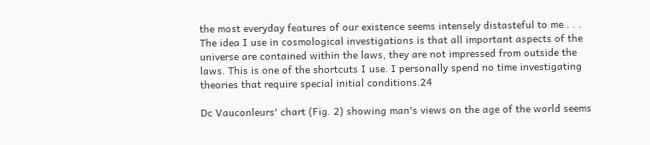the most everyday features of our existence seems intensely distasteful to me . . . The idea I use in cosmological investigations is that all important aspects of the universe are contained within the laws, they are not impressed from outside the laws. This is one of the shortcuts I use. I personally spend no time investigating theories that require special initial conditions.24

Dc Vauconleurs' chart (Fig. 2) showing man's views on the age of the world seems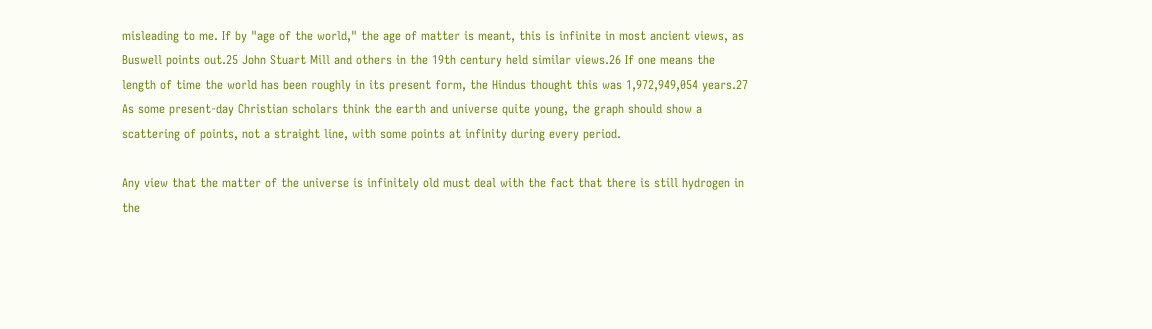misleading to me. If by "age of the world," the age of matter is meant, this is infinite in most ancient views, as Buswell points out.25 John Stuart Mill and others in the 19th century held similar views.26 If one means the length of time the world has been roughly in its present form, the Hindus thought this was 1,972,949,054 years.27 As some present-day Christian scholars think the earth and universe quite young, the graph should show a scattering of points, not a straight line, with some points at infinity during every period.

Any view that the matter of the universe is infinitely old must deal with the fact that there is still hydrogen in the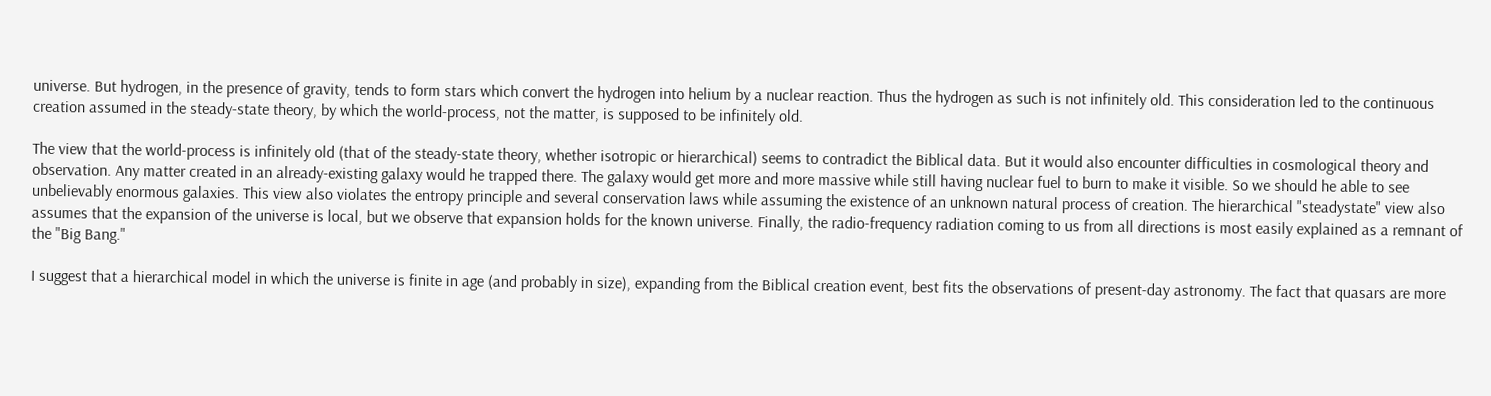universe. But hydrogen, in the presence of gravity, tends to form stars which convert the hydrogen into helium by a nuclear reaction. Thus the hydrogen as such is not infinitely old. This consideration led to the continuous creation assumed in the steady-state theory, by which the world-process, not the matter, is supposed to be infinitely old.

The view that the world-process is infinitely old (that of the steady-state theory, whether isotropic or hierarchical) seems to contradict the Biblical data. But it would also encounter difficulties in cosmological theory and observation. Any matter created in an already-existing galaxy would he trapped there. The galaxy would get more and more massive while still having nuclear fuel to burn to make it visible. So we should he able to see unbelievably enormous galaxies. This view also violates the entropy principle and several conservation laws while assuming the existence of an unknown natural process of creation. The hierarchical "steadystate" view also assumes that the expansion of the universe is local, but we observe that expansion holds for the known universe. Finally, the radio-frequency radiation coming to us from all directions is most easily explained as a remnant of the "Big Bang."

I suggest that a hierarchical model in which the universe is finite in age (and probably in size), expanding from the Biblical creation event, best fits the observations of present-day astronomy. The fact that quasars are more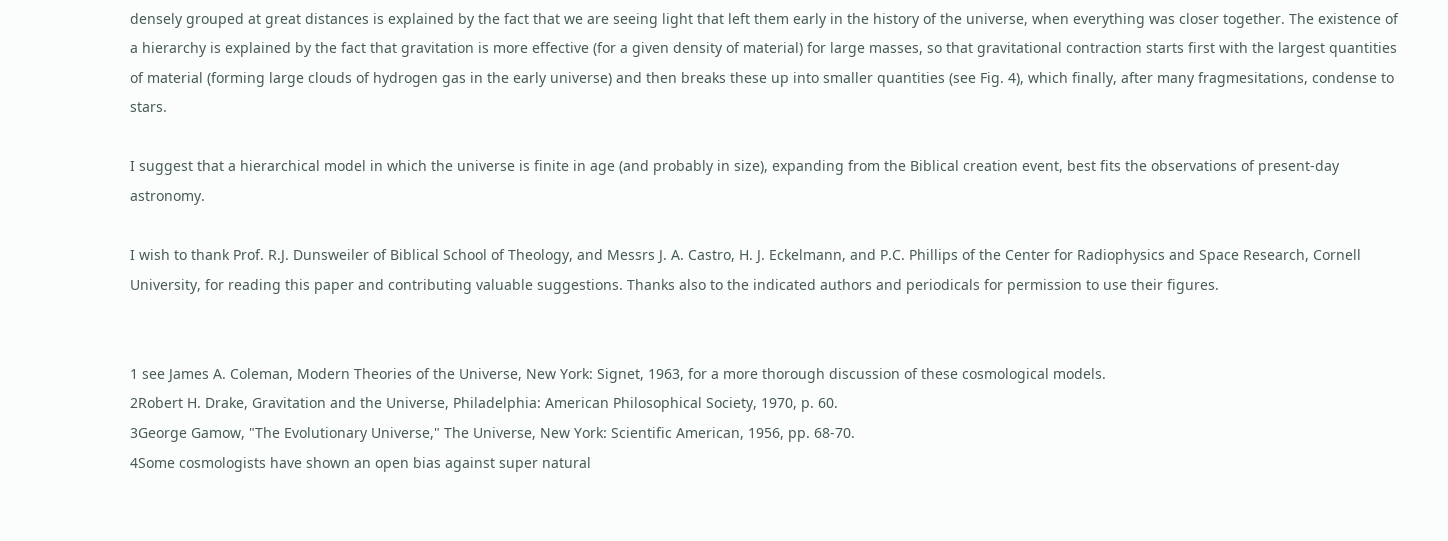densely grouped at great distances is explained by the fact that we are seeing light that left them early in the history of the universe, when everything was closer together. The existence of a hierarchy is explained by the fact that gravitation is more effective (for a given density of material) for large masses, so that gravitational contraction starts first with the largest quantities of material (forming large clouds of hydrogen gas in the early universe) and then breaks these up into smaller quantities (see Fig. 4), which finally, after many fragmesitations, condense to stars.

I suggest that a hierarchical model in which the universe is finite in age (and probably in size), expanding from the Biblical creation event, best fits the observations of present-day astronomy.

I wish to thank Prof. R.J. Dunsweiler of Biblical School of Theology, and Messrs J. A. Castro, H. J. Eckelmann, and P.C. Phillips of the Center for Radiophysics and Space Research, Cornell University, for reading this paper and contributing valuable suggestions. Thanks also to the indicated authors and periodicals for permission to use their figures.


1 see James A. Coleman, Modern Theories of the Universe, New York: Signet, 1963, for a more thorough discussion of these cosmological models.
2Robert H. Drake, Gravitation and the Universe, Philadelphia: American Philosophical Society, 1970, p. 60.
3George Gamow, "The Evolutionary Universe," The Universe, New York: Scientific American, 1956, pp. 68-70.
4Some cosmologists have shown an open bias against super natural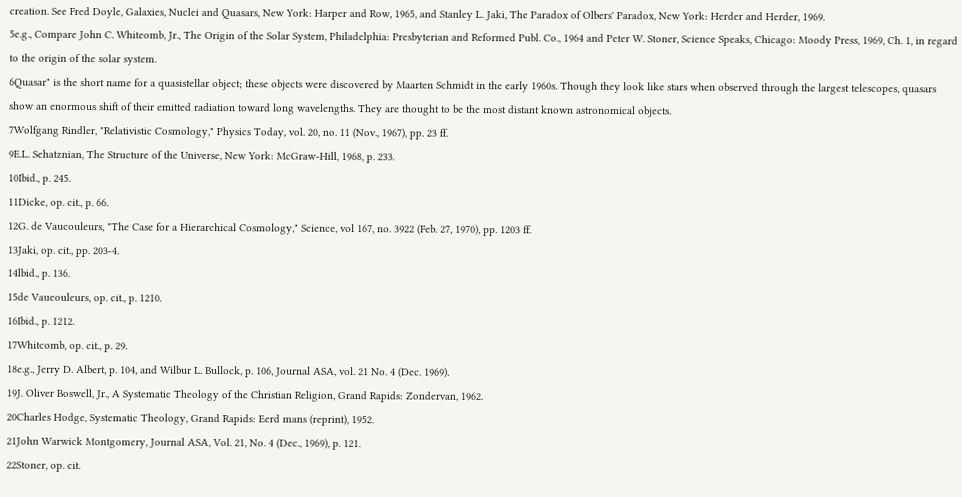creation. See Fred Doyle, Galaxies, Nuclei and Quasars, New York: Harper and Row, 1965, and Stanley L. Jaki, The Paradox of Olbers' Paradox, New York: Herder and Herder, 1969.
5e.g., Compare John C. Whiteomb, Jr., The Origin of the Solar System, Philadelphia: Presbyterian and Reformed Publ. Co., 1964 and Peter W. Stoner, Science Speaks, Chicago: Moody Press, 1969, Ch. 1, in regard to the origin of the solar system.
6Quasar" is the short name for a quasistellar object; these objects were discovered by Maarten Schmidt in the early 1960s. Though they look like stars when observed through the largest telescopes, quasars show an enormous shift of their emitted radiation toward long wavelengths. They are thought to be the most distant known astronomical objects.
7Wolfgang Rindler, "Relativistic Cosmology," Physics Today, vol. 20, no. 11 (Nov., 1967), pp. 23 ff.
9E.L. Sehatznian, The Structure of the Universe, New York: McGraw-Hill, 1968, p. 233.
10Ibid., p. 245.
11Dicke, op. cit., p. 66.
12G. de Vaucouleurs, "The Case for a Hierarchical Cosmology," Science, vol 167, no. 3922 (Feb. 27, 1970), pp. 1203 ff.
13Jaki, op. cit., pp. 203-4.
14lbid., p. 136.
15de Vaueouleurs, op. cit., p. 1210.
16Ibid., p. 1212.
17Whitcomb, op. cit., p. 29.
18e.g., Jerry D. Albert, p. 104, and Wilbur L. Bullock, p. 106, Journal ASA, vol. 21 No. 4 (Dec. 1969).
19J. Oliver Boswell, Jr., A Systematic Theology of the Christian Religion, Grand Rapids: Zondervan, 1962.
20Charles Hodge, Systematic Theology, Grand Rapids: Eerd mans (reprint), 1952.
21John Warwick Montgomery, Journal ASA, Vol. 21, No. 4 (Dec., 1969), p. 121.
22Stoner, op. cit.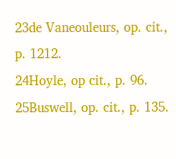23de Vaneouleurs, op. cit., p. 1212.
24Hoyle, op cit., p. 96.
25Buswell, op. cit., p. 135.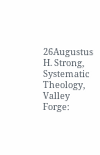26Augustus H. Strong, Systematic Theology, Valley Forge: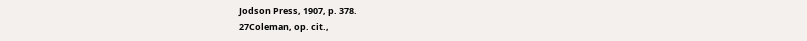Jodson Press, 1907, p. 378.
27Coleman, op. cit.,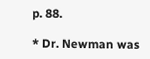p. 88.

* Dr. Newman was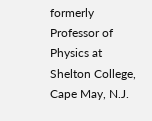formerly Professor of Physics at Shelton College, Cape May, N.J.